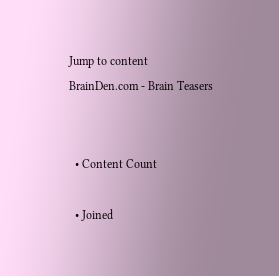Jump to content
BrainDen.com - Brain Teasers


  • Content Count

  • Joined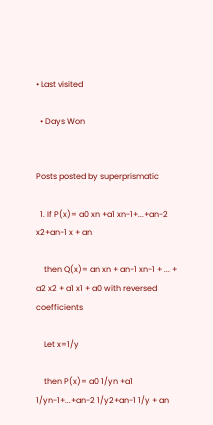• Last visited

  • Days Won


Posts posted by superprismatic

  1. If P(x)= a0 xn +a1 xn-1+...+an-2 x2+an-1 x + an

    then Q(x)= an xn + an-1 xn-1 + ... + a2 x2 + a1 x1 + a0 with reversed coefficients

    Let x=1/y

    then P(x)= a0 1/yn +a1 1/yn-1+...+an-2 1/y2+an-1 1/y + an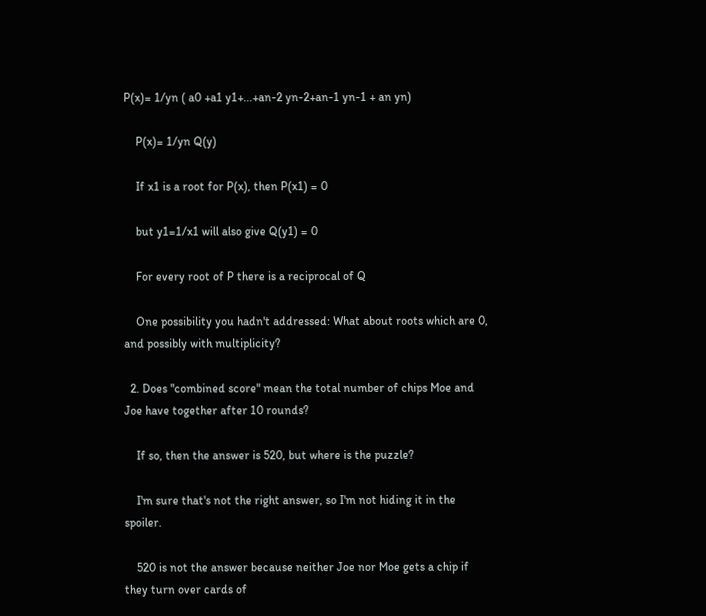P(x)= 1/yn ( a0 +a1 y1+...+an-2 yn-2+an-1 yn-1 + an yn)

    P(x)= 1/yn Q(y)

    If x1 is a root for P(x), then P(x1) = 0

    but y1=1/x1 will also give Q(y1) = 0

    For every root of P there is a reciprocal of Q

    One possibility you hadn't addressed: What about roots which are 0, and possibly with multiplicity?

  2. Does "combined score" mean the total number of chips Moe and Joe have together after 10 rounds?

    If so, then the answer is 520, but where is the puzzle?

    I'm sure that's not the right answer, so I'm not hiding it in the spoiler.

    520 is not the answer because neither Joe nor Moe gets a chip if they turn over cards of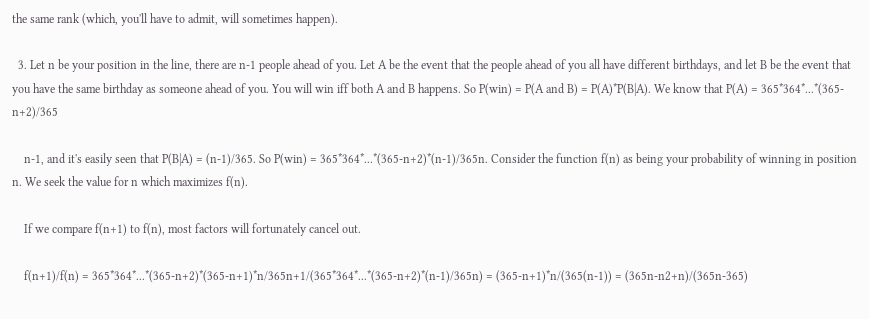the same rank (which, you'll have to admit, will sometimes happen).

  3. Let n be your position in the line, there are n-1 people ahead of you. Let A be the event that the people ahead of you all have different birthdays, and let B be the event that you have the same birthday as someone ahead of you. You will win iff both A and B happens. So P(win) = P(A and B) = P(A)*P(B|A). We know that P(A) = 365*364*...*(365-n+2)/365

    n-1, and it's easily seen that P(B|A) = (n-1)/365. So P(win) = 365*364*...*(365-n+2)*(n-1)/365n. Consider the function f(n) as being your probability of winning in position n. We seek the value for n which maximizes f(n).

    If we compare f(n+1) to f(n), most factors will fortunately cancel out.

    f(n+1)/f(n) = 365*364*...*(365-n+2)*(365-n+1)*n/365n+1/(365*364*...*(365-n+2)*(n-1)/365n) = (365-n+1)*n/(365(n-1)) = (365n-n2+n)/(365n-365)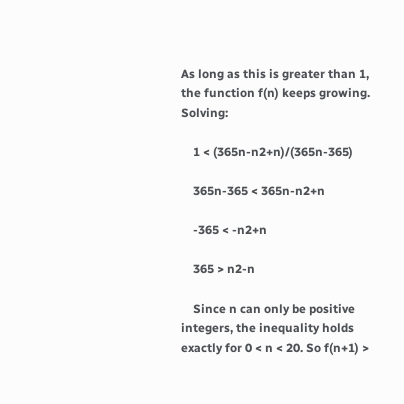As long as this is greater than 1, the function f(n) keeps growing. Solving:

    1 < (365n-n2+n)/(365n-365)

    365n-365 < 365n-n2+n

    -365 < -n2+n

    365 > n2-n

    Since n can only be positive integers, the inequality holds exactly for 0 < n < 20. So f(n+1) >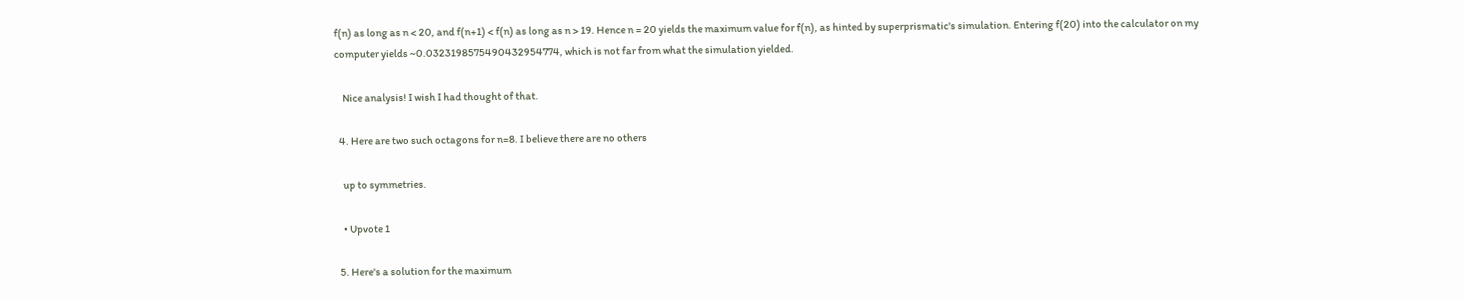f(n) as long as n < 20, and f(n+1) < f(n) as long as n > 19. Hence n = 20 yields the maximum value for f(n), as hinted by superprismatic's simulation. Entering f(20) into the calculator on my computer yields ~0.0323198575490432954774, which is not far from what the simulation yielded.

    Nice analysis! I wish I had thought of that.

  4. Here are two such octagons for n=8. I believe there are no others

    up to symmetries.

    • Upvote 1

  5. Here's a solution for the maximum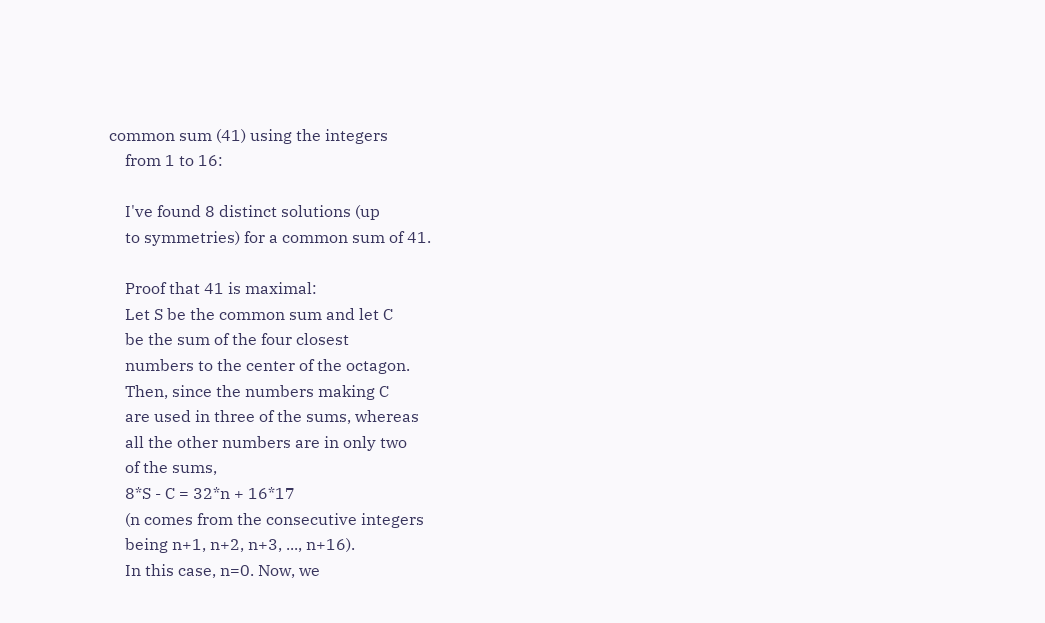common sum (41) using the integers
    from 1 to 16:

    I've found 8 distinct solutions (up
    to symmetries) for a common sum of 41.

    Proof that 41 is maximal:
    Let S be the common sum and let C
    be the sum of the four closest
    numbers to the center of the octagon.
    Then, since the numbers making C
    are used in three of the sums, whereas
    all the other numbers are in only two
    of the sums,
    8*S - C = 32*n + 16*17
    (n comes from the consecutive integers
    being n+1, n+2, n+3, ..., n+16).
    In this case, n=0. Now, we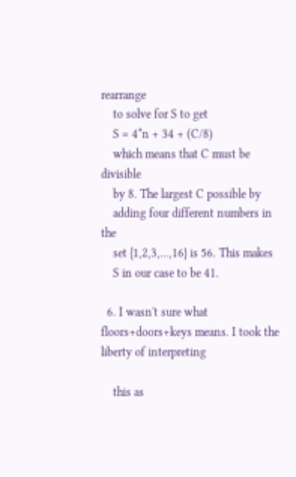rearrange
    to solve for S to get
    S = 4*n + 34 + (C/8)
    which means that C must be divisible
    by 8. The largest C possible by
    adding four different numbers in the
    set {1,2,3,...,16} is 56. This makes
    S in our case to be 41.

  6. I wasn't sure what floors+doors+keys means. I took the liberty of interpreting

    this as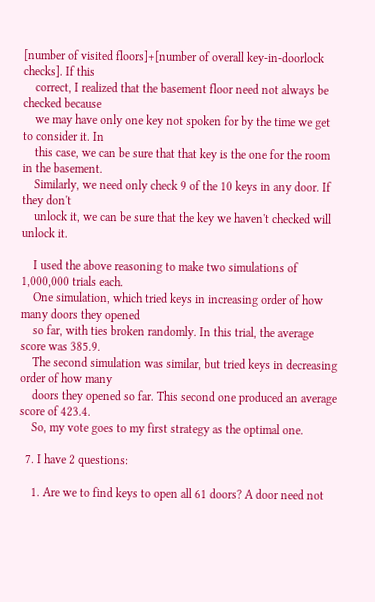[number of visited floors]+[number of overall key-in-doorlock checks]. If this
    correct, I realized that the basement floor need not always be checked because
    we may have only one key not spoken for by the time we get to consider it. In
    this case, we can be sure that that key is the one for the room in the basement.
    Similarly, we need only check 9 of the 10 keys in any door. If they don't
    unlock it, we can be sure that the key we haven't checked will unlock it.

    I used the above reasoning to make two simulations of 1,000,000 trials each.
    One simulation, which tried keys in increasing order of how many doors they opened
    so far, with ties broken randomly. In this trial, the average score was 385.9.
    The second simulation was similar, but tried keys in decreasing order of how many
    doors they opened so far. This second one produced an average score of 423.4.
    So, my vote goes to my first strategy as the optimal one.

  7. I have 2 questions:

    1. Are we to find keys to open all 61 doors? A door need not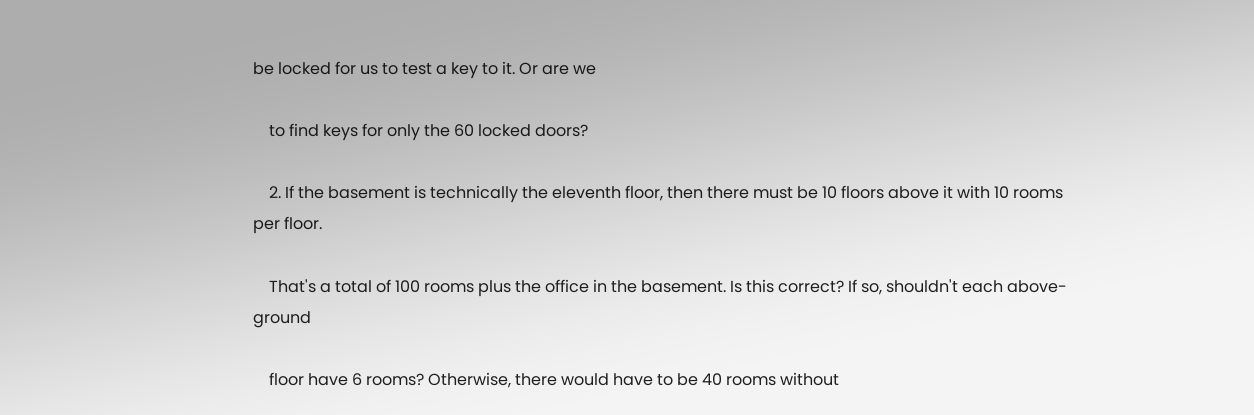be locked for us to test a key to it. Or are we

    to find keys for only the 60 locked doors?

    2. If the basement is technically the eleventh floor, then there must be 10 floors above it with 10 rooms per floor.

    That's a total of 100 rooms plus the office in the basement. Is this correct? If so, shouldn't each above-ground

    floor have 6 rooms? Otherwise, there would have to be 40 rooms without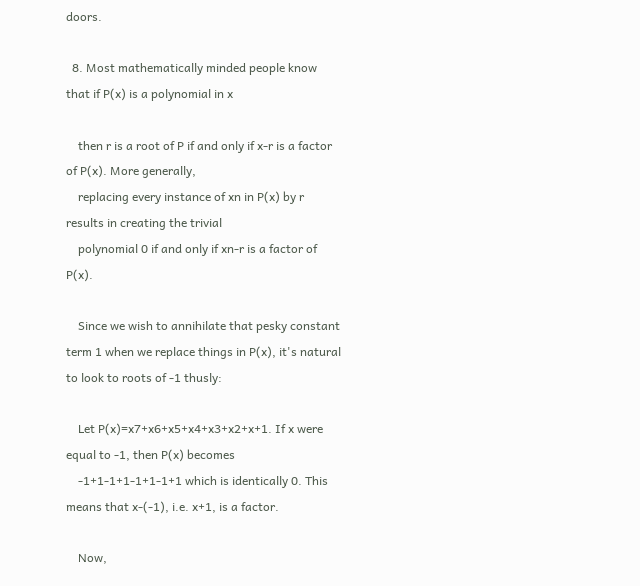doors.

  8. Most mathematically minded people know that if P(x) is a polynomial in x

    then r is a root of P if and only if x-r is a factor of P(x). More generally,
    replacing every instance of xn in P(x) by r results in creating the trivial
    polynomial 0 if and only if xn-r is a factor of P(x).

    Since we wish to annihilate that pesky constant term 1 when we replace things in P(x), it's natural to look to roots of -1 thusly:

    Let P(x)=x7+x6+x5+x4+x3+x2+x+1. If x were equal to -1, then P(x) becomes
    -1+1-1+1-1+1-1+1 which is identically 0. This means that x-(-1), i.e. x+1, is a factor.

    Now,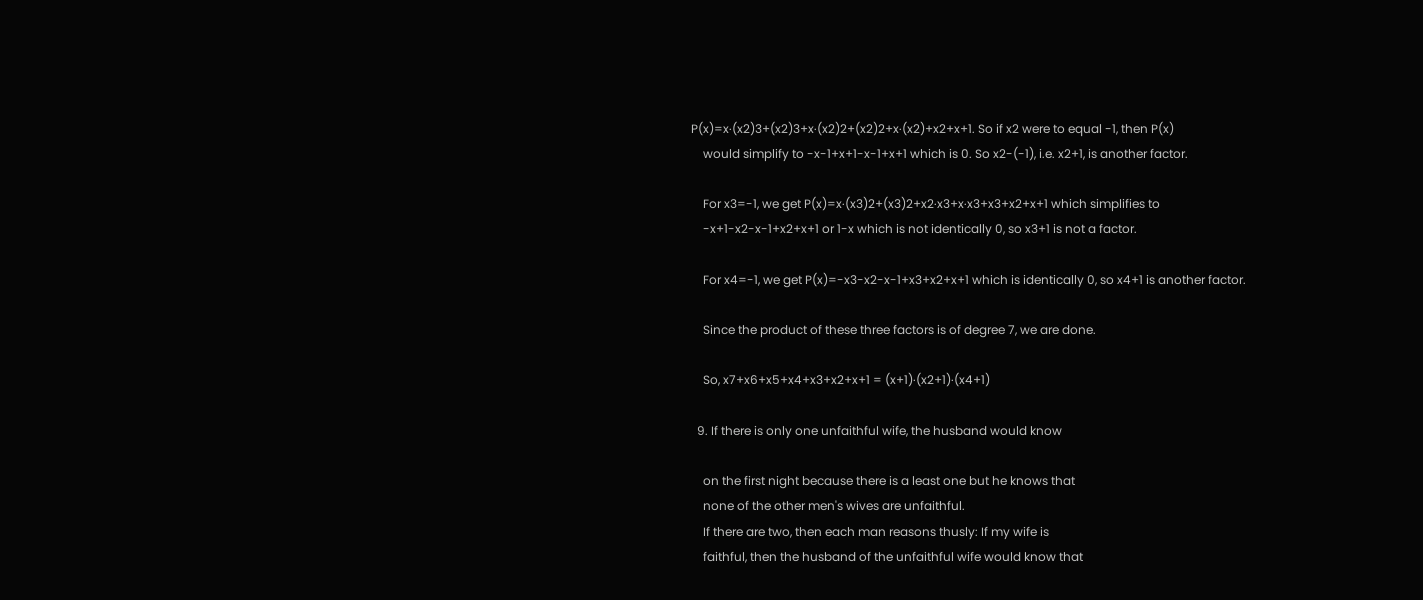P(x)=x·(x2)3+(x2)3+x·(x2)2+(x2)2+x·(x2)+x2+x+1. So if x2 were to equal -1, then P(x)
    would simplify to -x-1+x+1-x-1+x+1 which is 0. So x2-(-1), i.e. x2+1, is another factor.

    For x3=-1, we get P(x)=x·(x3)2+(x3)2+x2·x3+x·x3+x3+x2+x+1 which simplifies to
    -x+1-x2-x-1+x2+x+1 or 1-x which is not identically 0, so x3+1 is not a factor.

    For x4=-1, we get P(x)=-x3-x2-x-1+x3+x2+x+1 which is identically 0, so x4+1 is another factor.

    Since the product of these three factors is of degree 7, we are done.

    So, x7+x6+x5+x4+x3+x2+x+1 = (x+1)·(x2+1)·(x4+1)

  9. If there is only one unfaithful wife, the husband would know

    on the first night because there is a least one but he knows that
    none of the other men's wives are unfaithful.
    If there are two, then each man reasons thusly: If my wife is
    faithful, then the husband of the unfaithful wife would know that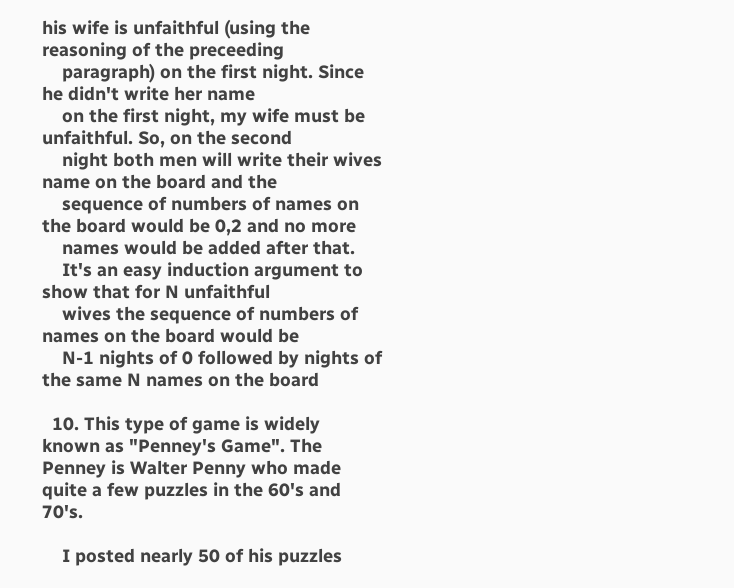his wife is unfaithful (using the reasoning of the preceeding
    paragraph) on the first night. Since he didn't write her name
    on the first night, my wife must be unfaithful. So, on the second
    night both men will write their wives name on the board and the
    sequence of numbers of names on the board would be 0,2 and no more
    names would be added after that.
    It's an easy induction argument to show that for N unfaithful
    wives the sequence of numbers of names on the board would be
    N-1 nights of 0 followed by nights of the same N names on the board

  10. This type of game is widely known as "Penney's Game". The Penney is Walter Penny who made quite a few puzzles in the 60's and 70's.

    I posted nearly 50 of his puzzles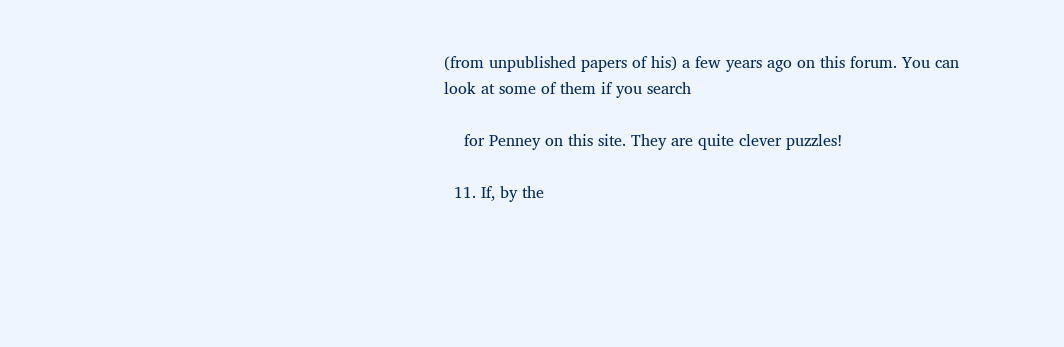(from unpublished papers of his) a few years ago on this forum. You can look at some of them if you search

    for Penney on this site. They are quite clever puzzles!

  11. If, by the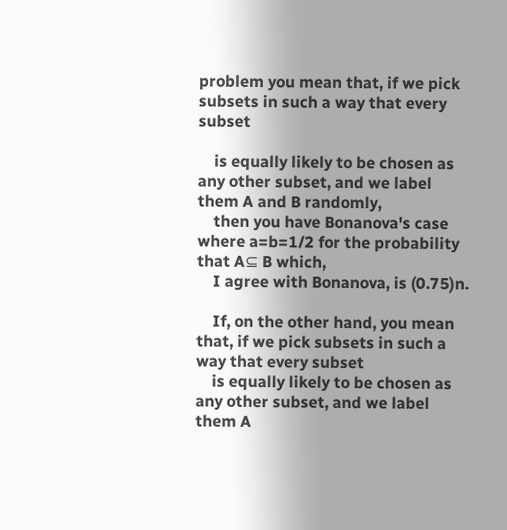problem you mean that, if we pick subsets in such a way that every subset

    is equally likely to be chosen as any other subset, and we label them A and B randomly,
    then you have Bonanova's case where a=b=1/2 for the probability that A⊆ B which,
    I agree with Bonanova, is (0.75)n.

    If, on the other hand, you mean that, if we pick subsets in such a way that every subset
    is equally likely to be chosen as any other subset, and we label them A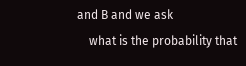and B and we ask
    what is the probability that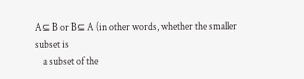A⊆ B or B⊆ A (in other words, whether the smaller subset is
    a subset of the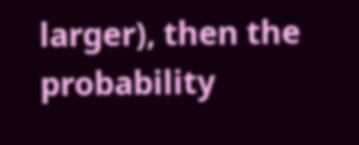larger), then the probability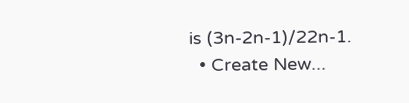is (3n-2n-1)/22n-1.
  • Create New...